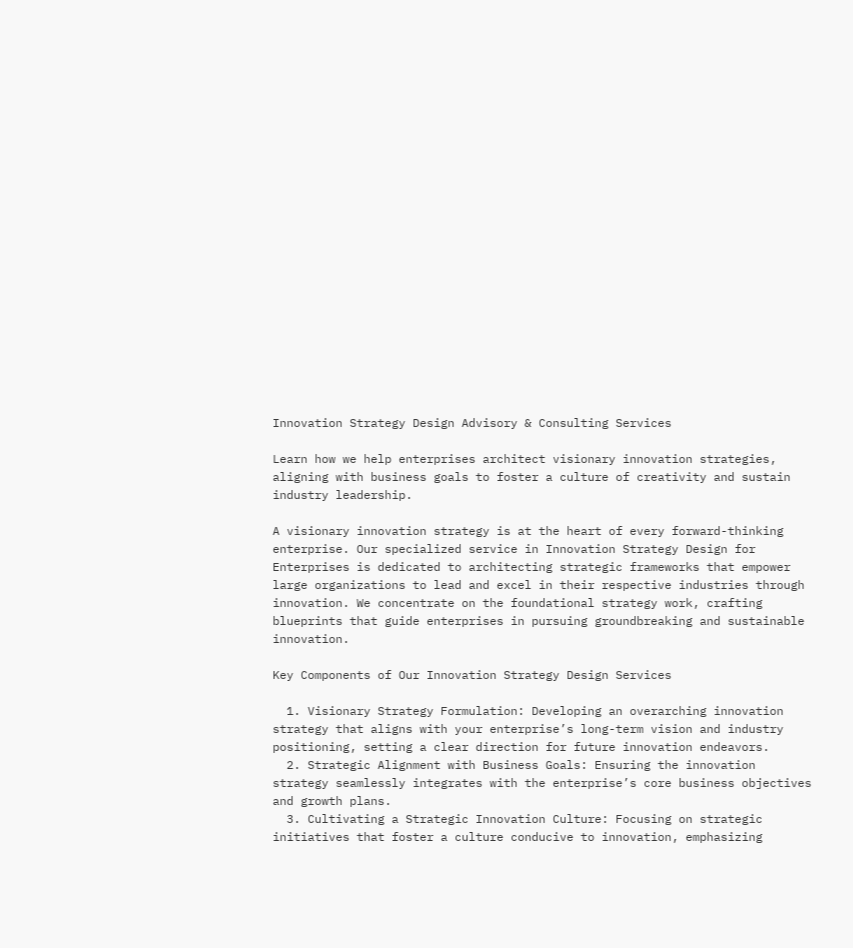Innovation Strategy Design Advisory & Consulting Services

Learn how we help enterprises architect visionary innovation strategies, aligning with business goals to foster a culture of creativity and sustain industry leadership.

A visionary innovation strategy is at the heart of every forward-thinking enterprise. Our specialized service in Innovation Strategy Design for Enterprises is dedicated to architecting strategic frameworks that empower large organizations to lead and excel in their respective industries through innovation. We concentrate on the foundational strategy work, crafting blueprints that guide enterprises in pursuing groundbreaking and sustainable innovation.

Key Components of Our Innovation Strategy Design Services

  1. Visionary Strategy Formulation: Developing an overarching innovation strategy that aligns with your enterprise’s long-term vision and industry positioning, setting a clear direction for future innovation endeavors.
  2. Strategic Alignment with Business Goals: Ensuring the innovation strategy seamlessly integrates with the enterprise’s core business objectives and growth plans.
  3. Cultivating a Strategic Innovation Culture: Focusing on strategic initiatives that foster a culture conducive to innovation, emphasizing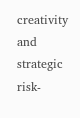creativity and strategic risk-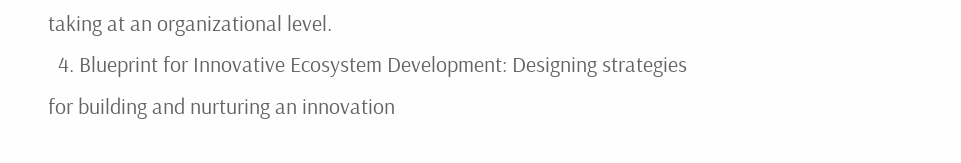taking at an organizational level.
  4. Blueprint for Innovative Ecosystem Development: Designing strategies for building and nurturing an innovation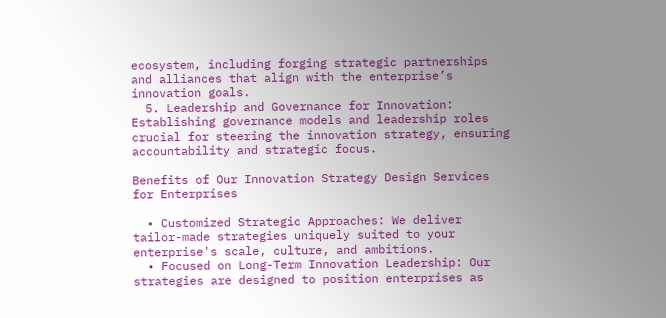ecosystem, including forging strategic partnerships and alliances that align with the enterprise’s innovation goals.
  5. Leadership and Governance for Innovation: Establishing governance models and leadership roles crucial for steering the innovation strategy, ensuring accountability and strategic focus.

Benefits of Our Innovation Strategy Design Services for Enterprises

  • Customized Strategic Approaches: We deliver tailor-made strategies uniquely suited to your enterprise's scale, culture, and ambitions.
  • Focused on Long-Term Innovation Leadership: Our strategies are designed to position enterprises as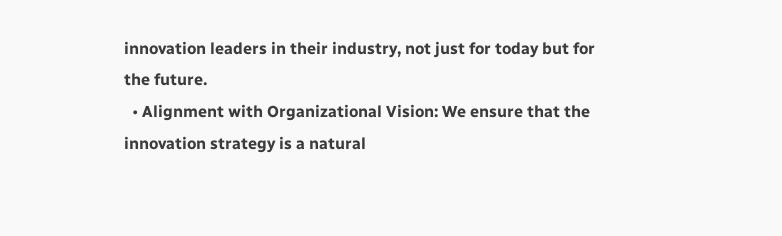innovation leaders in their industry, not just for today but for the future.
  • Alignment with Organizational Vision: We ensure that the innovation strategy is a natural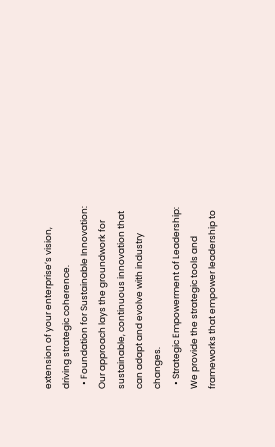extension of your enterprise’s vision, driving strategic coherence.
  • Foundation for Sustainable Innovation: Our approach lays the groundwork for sustainable, continuous innovation that can adapt and evolve with industry changes.
  • Strategic Empowerment of Leadership: We provide the strategic tools and frameworks that empower leadership to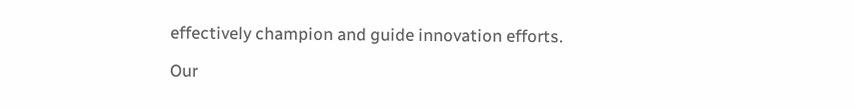effectively champion and guide innovation efforts.

Our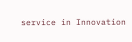service in Innovation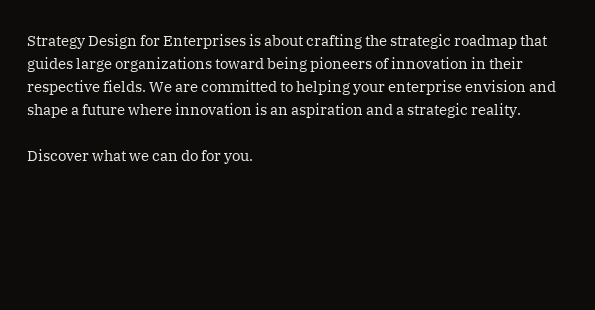Strategy Design for Enterprises is about crafting the strategic roadmap that guides large organizations toward being pioneers of innovation in their respective fields. We are committed to helping your enterprise envision and shape a future where innovation is an aspiration and a strategic reality.

Discover what we can do for you.